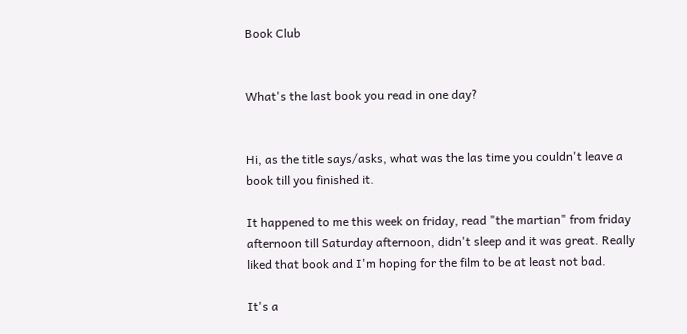Book Club


What's the last book you read in one day?


Hi, as the title says/asks, what was the las time you couldn't leave a book till you finished it.

It happened to me this week on friday, read "the martian" from friday afternoon till Saturday afternoon, didn't sleep and it was great. Really liked that book and I'm hoping for the film to be at least not bad.

It's a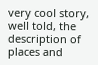very cool story, well told, the description of places and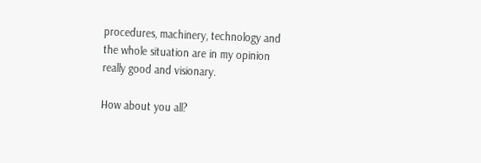procedures, machinery, technology and the whole situation are in my opinion really good and visionary.

How about you all?